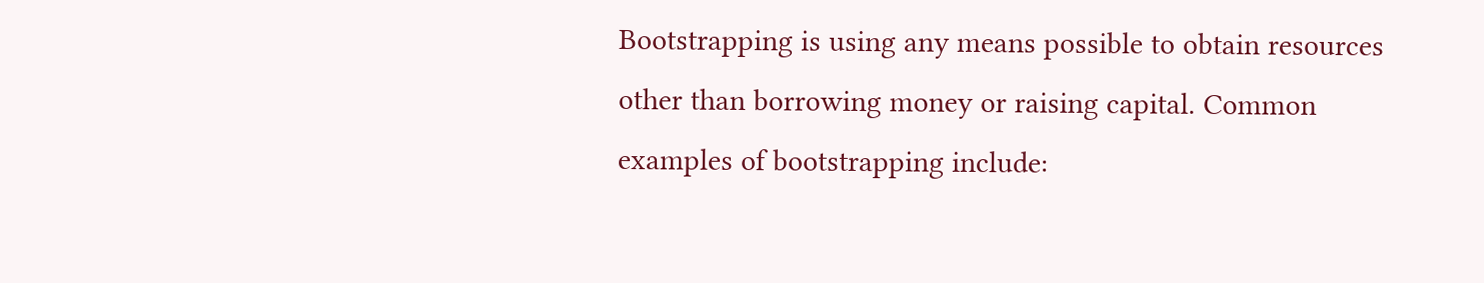Bootstrapping is using any means possible to obtain resources other than borrowing money or raising capital. Common examples of bootstrapping include: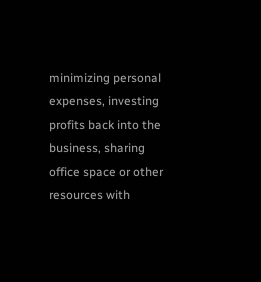minimizing personal expenses, investing profits back into the business, sharing office space or other resources with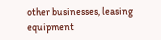other businesses, leasing equipment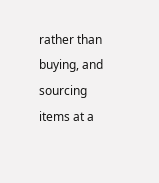rather than buying, and sourcing items at a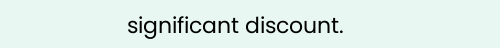significant discount.